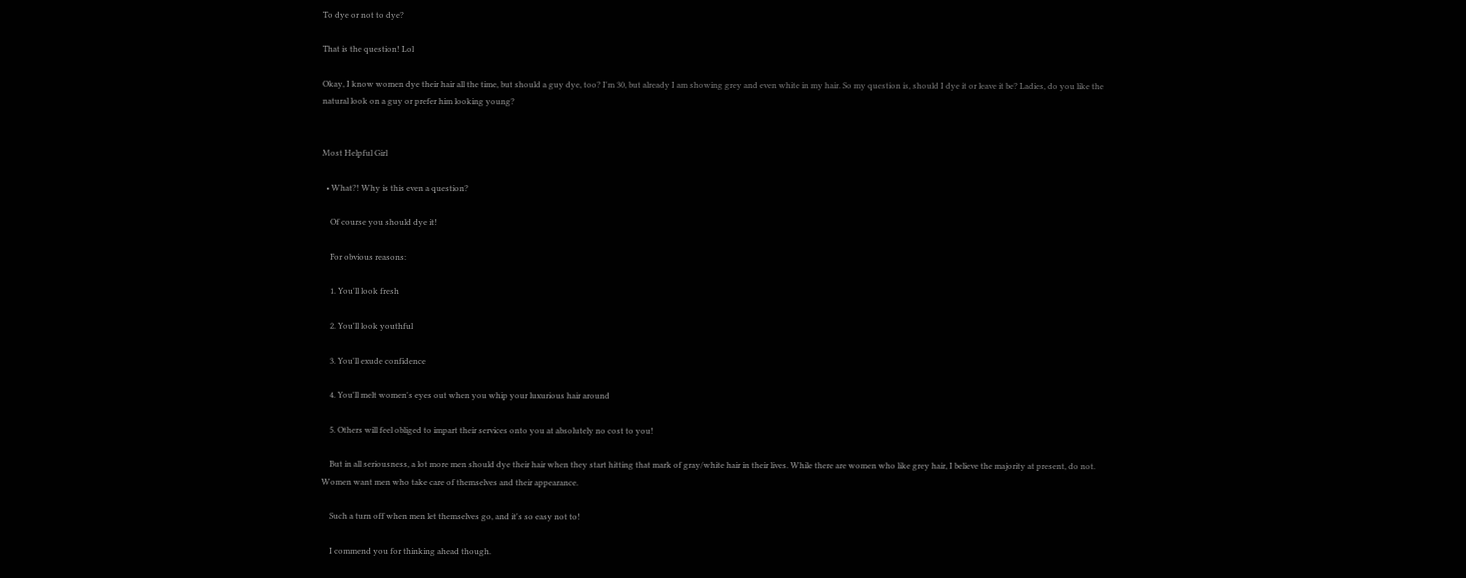To dye or not to dye?

That is the question! Lol

Okay, I know women dye their hair all the time, but should a guy dye, too? I'm 30, but already I am showing grey and even white in my hair. So my question is, should I dye it or leave it be? Ladies, do you like the natural look on a guy or prefer him looking young?


Most Helpful Girl

  • What?! Why is this even a question?

    Of course you should dye it!

    For obvious reasons:

    1. You'll look fresh

    2. You'll look youthful

    3. You'll exude confidence

    4. You'll melt women's eyes out when you whip your luxurious hair around

    5. Others will feel obliged to impart their services onto you at absolutely no cost to you!

    But in all seriousness, a lot more men should dye their hair when they start hitting that mark of gray/white hair in their lives. While there are women who like grey hair, I believe the majority at present, do not. Women want men who take care of themselves and their appearance.

    Such a turn off when men let themselves go, and it's so easy not to!

    I commend you for thinking ahead though.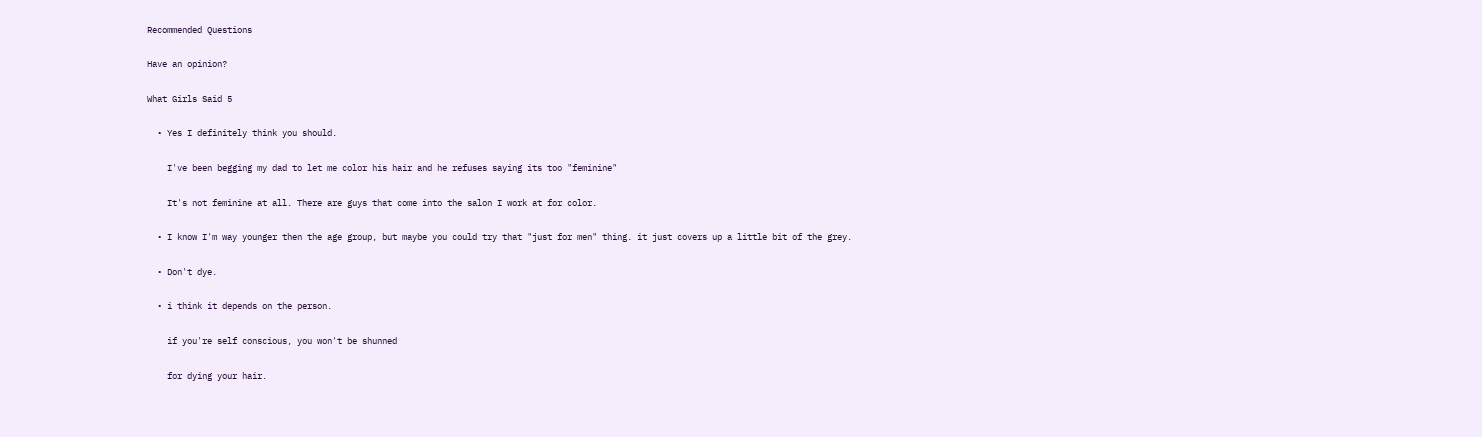Recommended Questions

Have an opinion?

What Girls Said 5

  • Yes I definitely think you should.

    I've been begging my dad to let me color his hair and he refuses saying its too "feminine"

    It's not feminine at all. There are guys that come into the salon I work at for color.

  • I know I'm way younger then the age group, but maybe you could try that "just for men" thing. it just covers up a little bit of the grey.

  • Don't dye.

  • i think it depends on the person.

    if you're self conscious, you won't be shunned

    for dying your hair.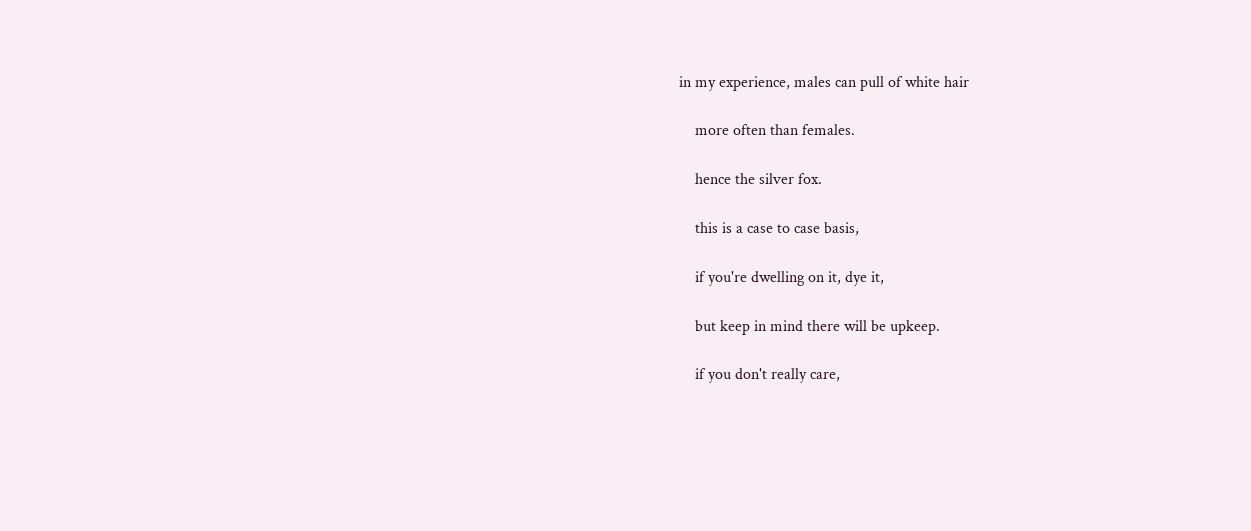in my experience, males can pull of white hair

    more often than females.

    hence the silver fox.

    this is a case to case basis,

    if you're dwelling on it, dye it,

    but keep in mind there will be upkeep.

    if you don't really care,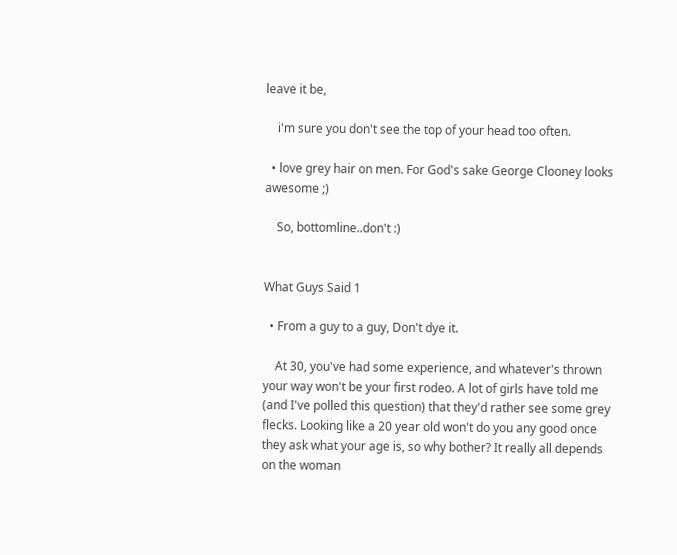leave it be,

    i'm sure you don't see the top of your head too often.

  • love grey hair on men. For God's sake George Clooney looks awesome ;)

    So, bottomline..don't :)


What Guys Said 1

  • From a guy to a guy, Don't dye it.

    At 30, you've had some experience, and whatever's thrown your way won't be your first rodeo. A lot of girls have told me (and I've polled this question) that they'd rather see some grey flecks. Looking like a 20 year old won't do you any good once they ask what your age is, so why bother? It really all depends on the woman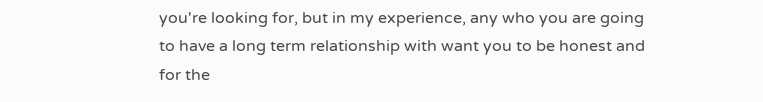you're looking for, but in my experience, any who you are going to have a long term relationship with want you to be honest and for the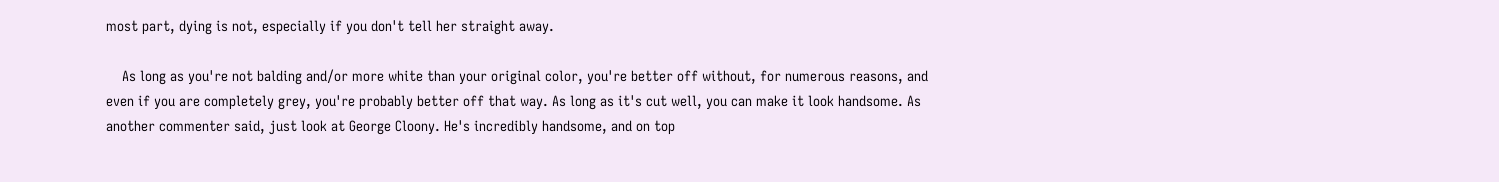most part, dying is not, especially if you don't tell her straight away.

    As long as you're not balding and/or more white than your original color, you're better off without, for numerous reasons, and even if you are completely grey, you're probably better off that way. As long as it's cut well, you can make it look handsome. As another commenter said, just look at George Cloony. He's incredibly handsome, and on top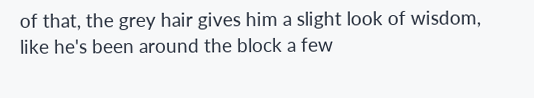of that, the grey hair gives him a slight look of wisdom, like he's been around the block a few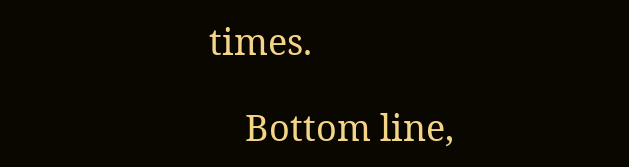times.

    Bottom line,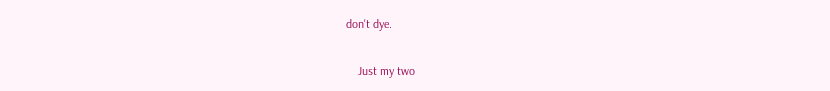don't dye.

    Just my two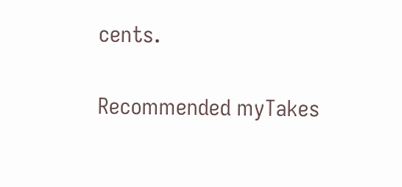cents.


Recommended myTakes